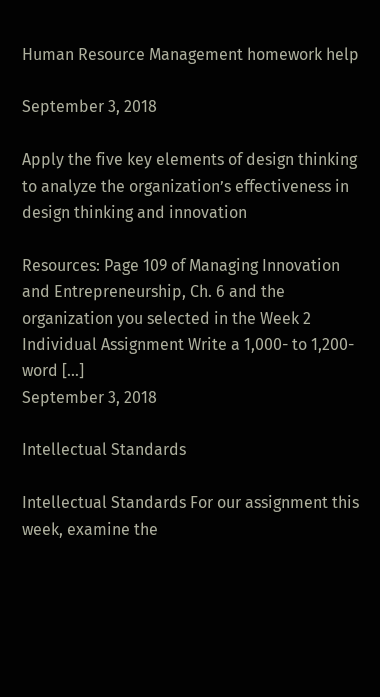Human Resource Management homework help

September 3, 2018

Apply the five key elements of design thinking to analyze the organization’s effectiveness in design thinking and innovation

Resources: Page 109 of Managing Innovation and Entrepreneurship, Ch. 6 and the organization you selected in the Week 2 Individual Assignment Write a 1,000- to 1,200-word […]
September 3, 2018

Intellectual Standards

Intellectual Standards For our assignment this week, examine the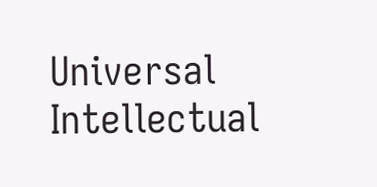Universal Intellectual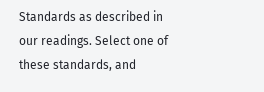Standards as described in our readings. Select one of these standards, and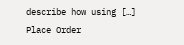describe how using […]
Place Order